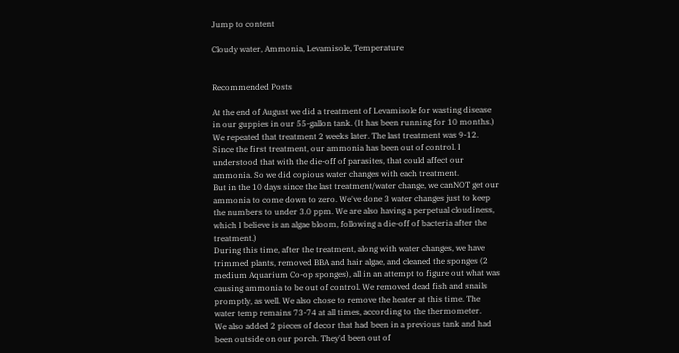Jump to content

Cloudy water, Ammonia, Levamisole, Temperature


Recommended Posts

At the end of August we did a treatment of Levamisole for wasting disease in our guppies in our 55-gallon tank. (It has been running for 10 months.) We repeated that treatment 2 weeks later. The last treatment was 9-12.
Since the first treatment, our ammonia has been out of control. I understood that with the die-off of parasites, that could affect our ammonia. So we did copious water changes with each treatment.
But in the 10 days since the last treatment/water change, we canNOT get our ammonia to come down to zero. We've done 3 water changes just to keep the numbers to under 3.0 ppm. We are also having a perpetual cloudiness, which I believe is an algae bloom, following a die-off of bacteria after the treatment.)
During this time, after the treatment, along with water changes, we have trimmed plants, removed BBA and hair algae, and cleaned the sponges (2 medium Aquarium Co-op sponges), all in an attempt to figure out what was causing ammonia to be out of control. We removed dead fish and snails promptly, as well. We also chose to remove the heater at this time. The water temp remains 73-74 at all times, according to the thermometer.
We also added 2 pieces of decor that had been in a previous tank and had been outside on our porch. They'd been out of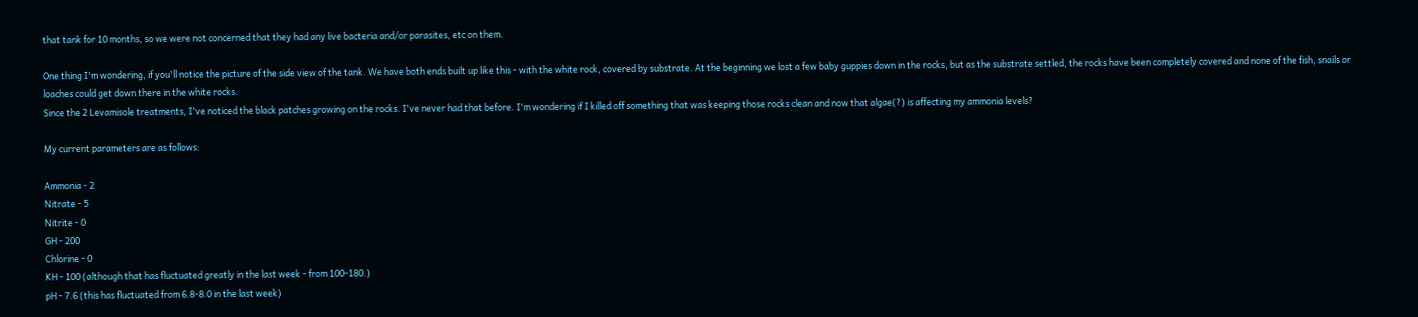that tank for 10 months, so we were not concerned that they had any live bacteria and/or parasites, etc on them.

One thing I'm wondering, if you'll notice the picture of the side view of the tank. We have both ends built up like this - with the white rock, covered by substrate. At the beginning we lost a few baby guppies down in the rocks, but as the substrate settled, the rocks have been completely covered and none of the fish, snails or loaches could get down there in the white rocks.
Since the 2 Levamisole treatments, I've noticed the black patches growing on the rocks. I've never had that before. I'm wondering if I killed off something that was keeping those rocks clean and now that algae(?) is affecting my ammonia levels?

My current parameters are as follows:

Ammonia - 2
Nitrate - 5
Nitrite - 0
GH - 200
Chlorine - 0
KH - 100 (although that has fluctuated greatly in the last week - from 100-180.)
pH - 7.6 (this has fluctuated from 6.8-8.0 in the last week)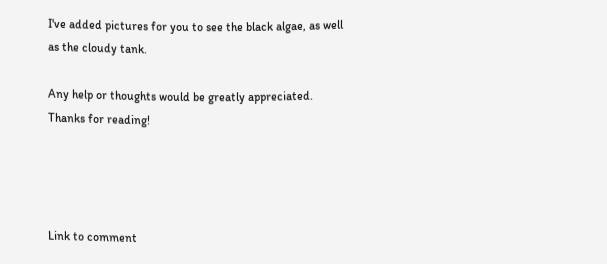I've added pictures for you to see the black algae, as well as the cloudy tank.

Any help or thoughts would be greatly appreciated. Thanks for reading!




Link to comment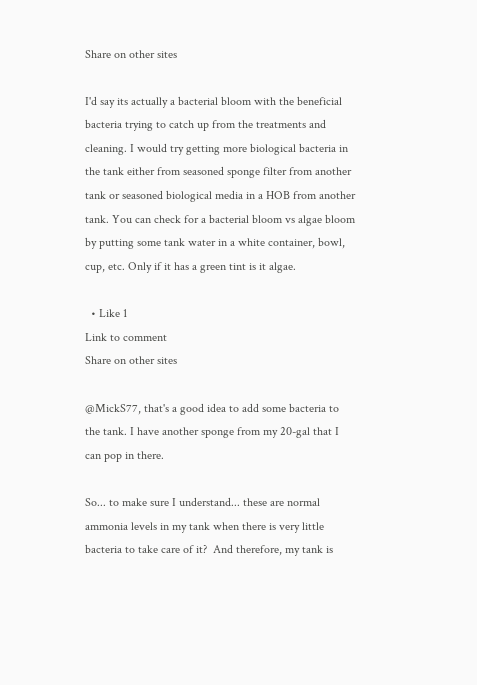Share on other sites

I'd say its actually a bacterial bloom with the beneficial bacteria trying to catch up from the treatments and cleaning. I would try getting more biological bacteria in the tank either from seasoned sponge filter from another tank or seasoned biological media in a HOB from another tank. You can check for a bacterial bloom vs algae bloom by putting some tank water in a white container, bowl, cup, etc. Only if it has a green tint is it algae.

  • Like 1
Link to comment
Share on other sites

@MickS77, that's a good idea to add some bacteria to the tank. I have another sponge from my 20-gal that I can pop in there.

So... to make sure I understand... these are normal ammonia levels in my tank when there is very little bacteria to take care of it?  And therefore, my tank is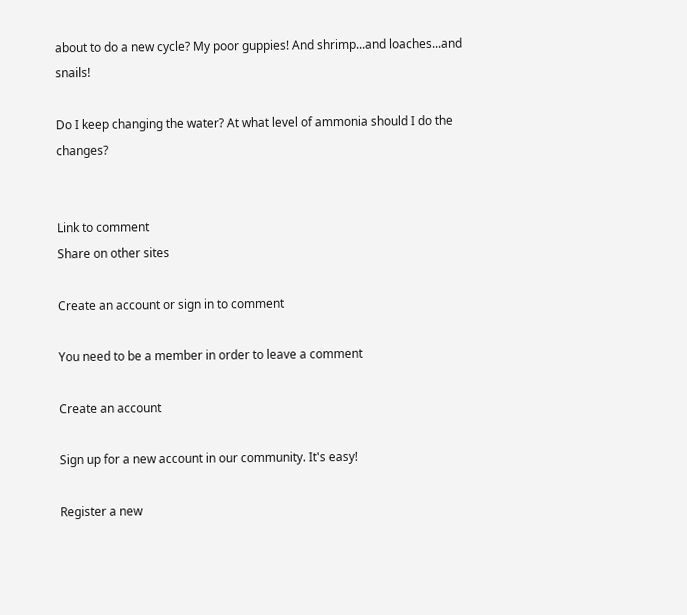about to do a new cycle? My poor guppies! And shrimp...and loaches...and snails!

Do I keep changing the water? At what level of ammonia should I do the changes?


Link to comment
Share on other sites

Create an account or sign in to comment

You need to be a member in order to leave a comment

Create an account

Sign up for a new account in our community. It's easy!

Register a new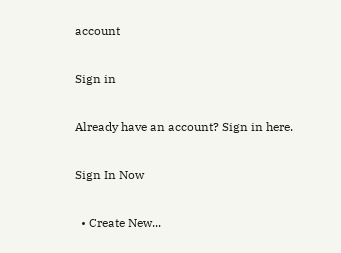account

Sign in

Already have an account? Sign in here.

Sign In Now

  • Create New...